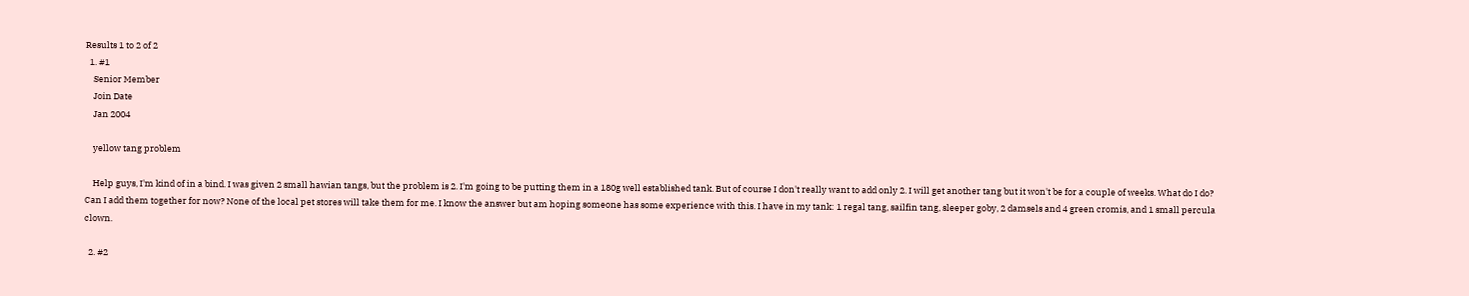Results 1 to 2 of 2
  1. #1
    Senior Member
    Join Date
    Jan 2004

    yellow tang problem

    Help guys, I'm kind of in a bind. I was given 2 small hawian tangs, but the problem is 2. I'm going to be putting them in a 180g well established tank. But of course I don't really want to add only 2. I will get another tang but it won't be for a couple of weeks. What do I do? Can I add them together for now? None of the local pet stores will take them for me. I know the answer but am hoping someone has some experience with this. I have in my tank: 1 regal tang, sailfin tang, sleeper goby, 2 damsels and 4 green cromis, and 1 small percula clown.

  2. #2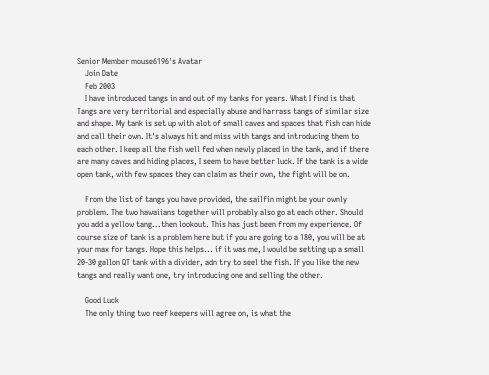Senior Member mouse6196's Avatar
    Join Date
    Feb 2003
    I have introduced tangs in and out of my tanks for years. What I find is that Tangs are very territorial and especially abuse and harrass tangs of similar size and shape. My tank is set up with alot of small caves and spaces that fish can hide and call their own. It's always hit and miss with tangs and introducing them to each other. I keep all the fish well fed when newly placed in the tank, and if there are many caves and hiding places, I seem to have better luck. If the tank is a wide open tank, with few spaces they can claim as their own, the fight will be on.

    From the list of tangs you have provided, the sailfin might be your ownly problem. The two hawaiians together will probably also go at each other. Should you add a yellow tang...then lookout. This has just been from my experience. Of course size of tank is a problem here but if you are going to a 180, you will be at your max for tangs. Hope this helps... if it was me, I would be setting up a small 20-30 gallon QT tank with a divider, adn try to seel the fish. If you like the new tangs and really want one, try introducing one and selling the other.

    Good Luck
    The only thing two reef keepers will agree on, is what the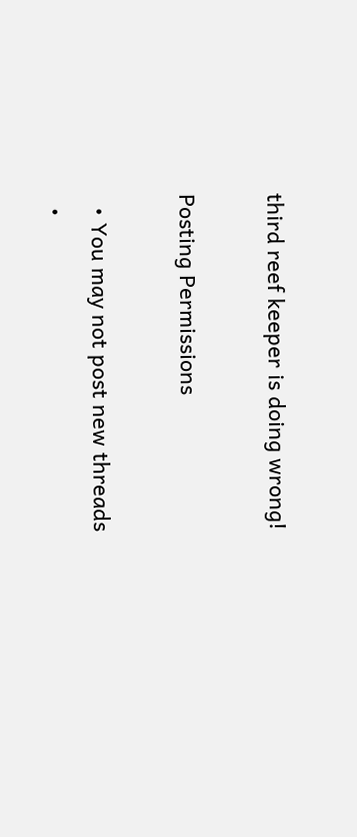third reef keeper is doing wrong!

Posting Permissions

  • You may not post new threads
  •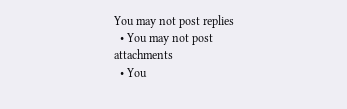You may not post replies
  • You may not post attachments
  • You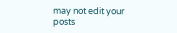may not edit your posts